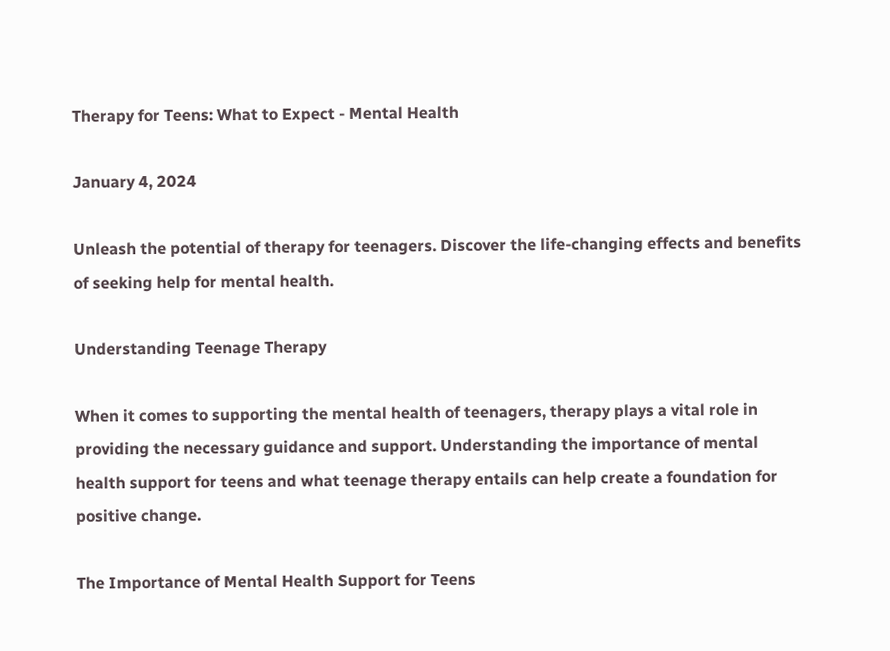Therapy for Teens: What to Expect - Mental Health

January 4, 2024

Unleash the potential of therapy for teenagers. Discover the life-changing effects and benefits of seeking help for mental health.

Understanding Teenage Therapy

When it comes to supporting the mental health of teenagers, therapy plays a vital role in providing the necessary guidance and support. Understanding the importance of mental health support for teens and what teenage therapy entails can help create a foundation for positive change.

The Importance of Mental Health Support for Teens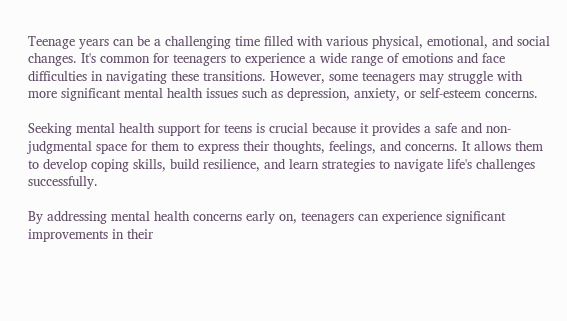Teenage years can be a challenging time filled with various physical, emotional, and social changes. It's common for teenagers to experience a wide range of emotions and face difficulties in navigating these transitions. However, some teenagers may struggle with more significant mental health issues such as depression, anxiety, or self-esteem concerns.

Seeking mental health support for teens is crucial because it provides a safe and non-judgmental space for them to express their thoughts, feelings, and concerns. It allows them to develop coping skills, build resilience, and learn strategies to navigate life's challenges successfully.

By addressing mental health concerns early on, teenagers can experience significant improvements in their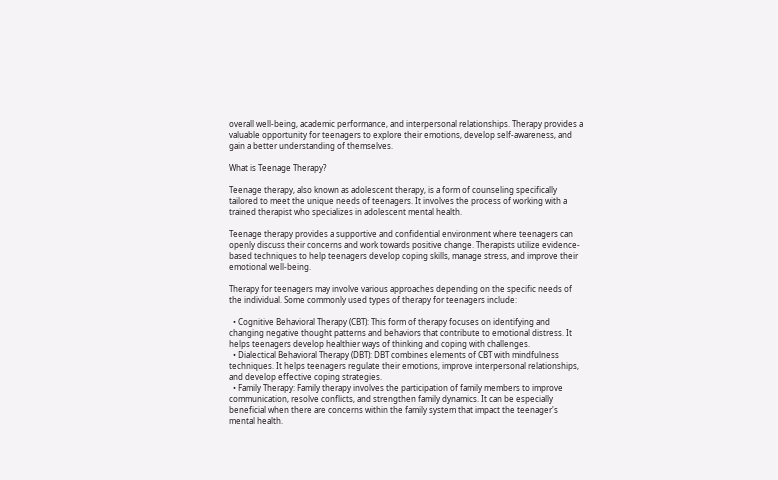overall well-being, academic performance, and interpersonal relationships. Therapy provides a valuable opportunity for teenagers to explore their emotions, develop self-awareness, and gain a better understanding of themselves.

What is Teenage Therapy?

Teenage therapy, also known as adolescent therapy, is a form of counseling specifically tailored to meet the unique needs of teenagers. It involves the process of working with a trained therapist who specializes in adolescent mental health.

Teenage therapy provides a supportive and confidential environment where teenagers can openly discuss their concerns and work towards positive change. Therapists utilize evidence-based techniques to help teenagers develop coping skills, manage stress, and improve their emotional well-being.

Therapy for teenagers may involve various approaches depending on the specific needs of the individual. Some commonly used types of therapy for teenagers include:

  • Cognitive Behavioral Therapy (CBT): This form of therapy focuses on identifying and changing negative thought patterns and behaviors that contribute to emotional distress. It helps teenagers develop healthier ways of thinking and coping with challenges.
  • Dialectical Behavioral Therapy (DBT): DBT combines elements of CBT with mindfulness techniques. It helps teenagers regulate their emotions, improve interpersonal relationships, and develop effective coping strategies.
  • Family Therapy: Family therapy involves the participation of family members to improve communication, resolve conflicts, and strengthen family dynamics. It can be especially beneficial when there are concerns within the family system that impact the teenager's mental health.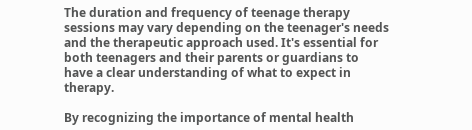The duration and frequency of teenage therapy sessions may vary depending on the teenager's needs and the therapeutic approach used. It's essential for both teenagers and their parents or guardians to have a clear understanding of what to expect in therapy.

By recognizing the importance of mental health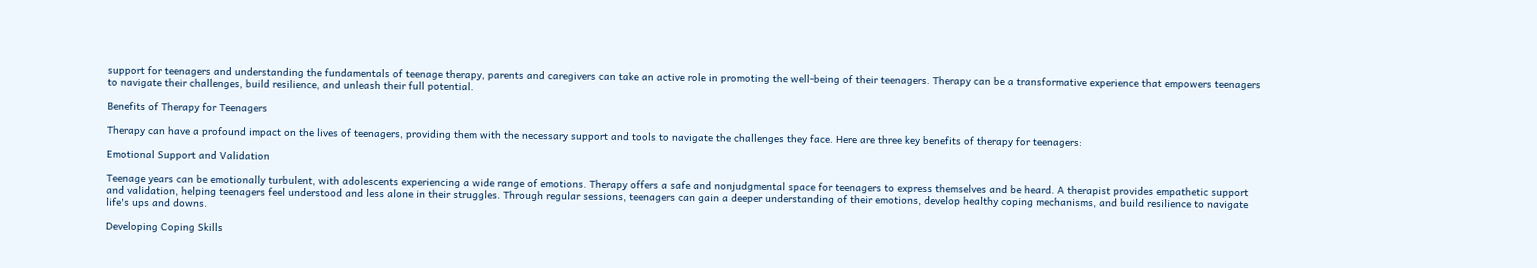support for teenagers and understanding the fundamentals of teenage therapy, parents and caregivers can take an active role in promoting the well-being of their teenagers. Therapy can be a transformative experience that empowers teenagers to navigate their challenges, build resilience, and unleash their full potential.

Benefits of Therapy for Teenagers

Therapy can have a profound impact on the lives of teenagers, providing them with the necessary support and tools to navigate the challenges they face. Here are three key benefits of therapy for teenagers:

Emotional Support and Validation

Teenage years can be emotionally turbulent, with adolescents experiencing a wide range of emotions. Therapy offers a safe and nonjudgmental space for teenagers to express themselves and be heard. A therapist provides empathetic support and validation, helping teenagers feel understood and less alone in their struggles. Through regular sessions, teenagers can gain a deeper understanding of their emotions, develop healthy coping mechanisms, and build resilience to navigate life's ups and downs.

Developing Coping Skills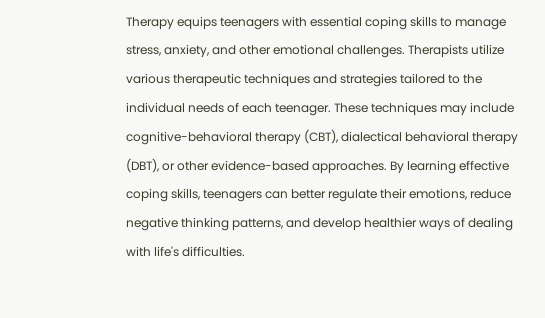Therapy equips teenagers with essential coping skills to manage stress, anxiety, and other emotional challenges. Therapists utilize various therapeutic techniques and strategies tailored to the individual needs of each teenager. These techniques may include cognitive-behavioral therapy (CBT), dialectical behavioral therapy (DBT), or other evidence-based approaches. By learning effective coping skills, teenagers can better regulate their emotions, reduce negative thinking patterns, and develop healthier ways of dealing with life's difficulties.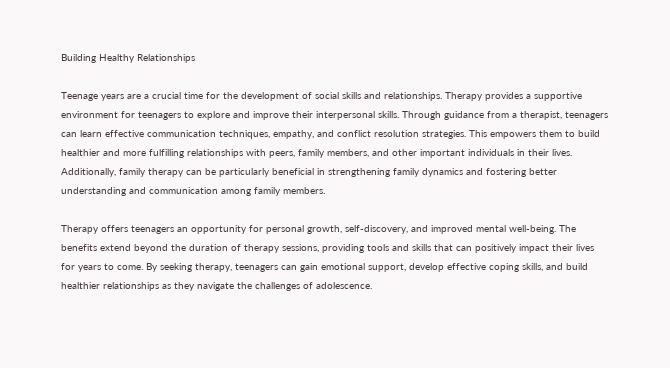Building Healthy Relationships

Teenage years are a crucial time for the development of social skills and relationships. Therapy provides a supportive environment for teenagers to explore and improve their interpersonal skills. Through guidance from a therapist, teenagers can learn effective communication techniques, empathy, and conflict resolution strategies. This empowers them to build healthier and more fulfilling relationships with peers, family members, and other important individuals in their lives. Additionally, family therapy can be particularly beneficial in strengthening family dynamics and fostering better understanding and communication among family members.

Therapy offers teenagers an opportunity for personal growth, self-discovery, and improved mental well-being. The benefits extend beyond the duration of therapy sessions, providing tools and skills that can positively impact their lives for years to come. By seeking therapy, teenagers can gain emotional support, develop effective coping skills, and build healthier relationships as they navigate the challenges of adolescence.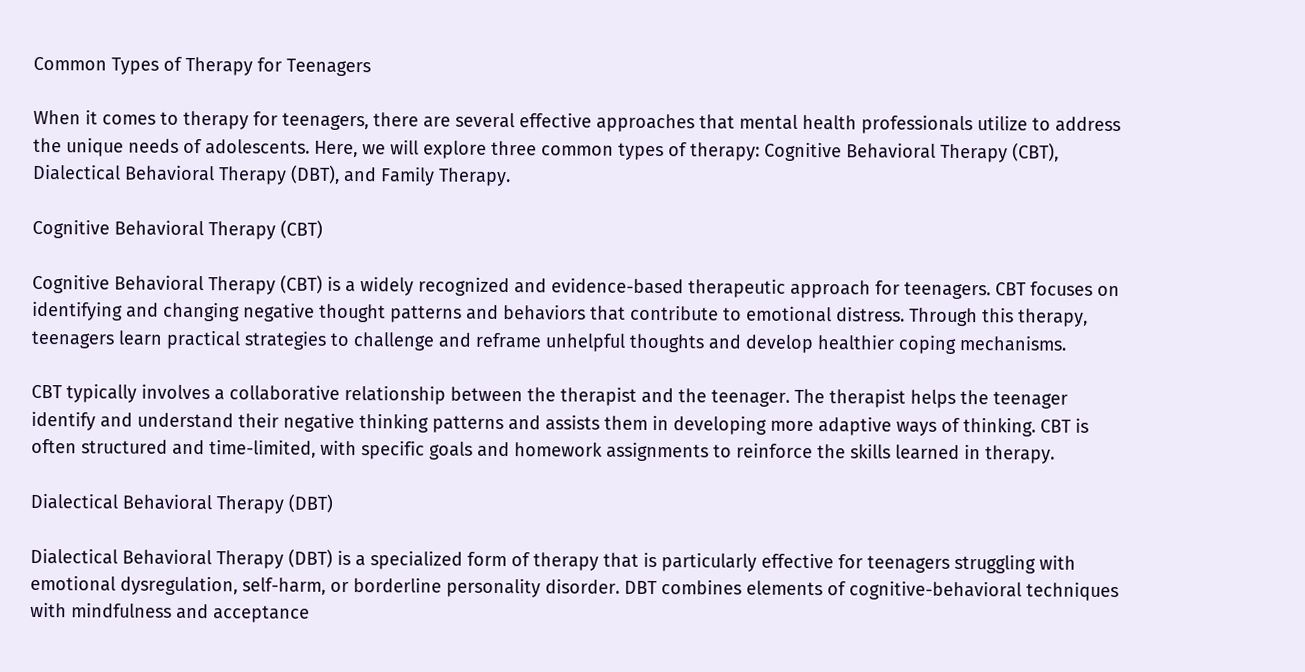Common Types of Therapy for Teenagers

When it comes to therapy for teenagers, there are several effective approaches that mental health professionals utilize to address the unique needs of adolescents. Here, we will explore three common types of therapy: Cognitive Behavioral Therapy (CBT), Dialectical Behavioral Therapy (DBT), and Family Therapy.

Cognitive Behavioral Therapy (CBT)

Cognitive Behavioral Therapy (CBT) is a widely recognized and evidence-based therapeutic approach for teenagers. CBT focuses on identifying and changing negative thought patterns and behaviors that contribute to emotional distress. Through this therapy, teenagers learn practical strategies to challenge and reframe unhelpful thoughts and develop healthier coping mechanisms.

CBT typically involves a collaborative relationship between the therapist and the teenager. The therapist helps the teenager identify and understand their negative thinking patterns and assists them in developing more adaptive ways of thinking. CBT is often structured and time-limited, with specific goals and homework assignments to reinforce the skills learned in therapy.

Dialectical Behavioral Therapy (DBT)

Dialectical Behavioral Therapy (DBT) is a specialized form of therapy that is particularly effective for teenagers struggling with emotional dysregulation, self-harm, or borderline personality disorder. DBT combines elements of cognitive-behavioral techniques with mindfulness and acceptance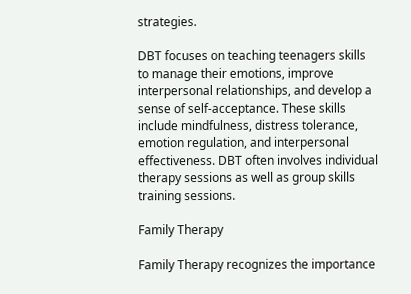strategies.

DBT focuses on teaching teenagers skills to manage their emotions, improve interpersonal relationships, and develop a sense of self-acceptance. These skills include mindfulness, distress tolerance, emotion regulation, and interpersonal effectiveness. DBT often involves individual therapy sessions as well as group skills training sessions.

Family Therapy

Family Therapy recognizes the importance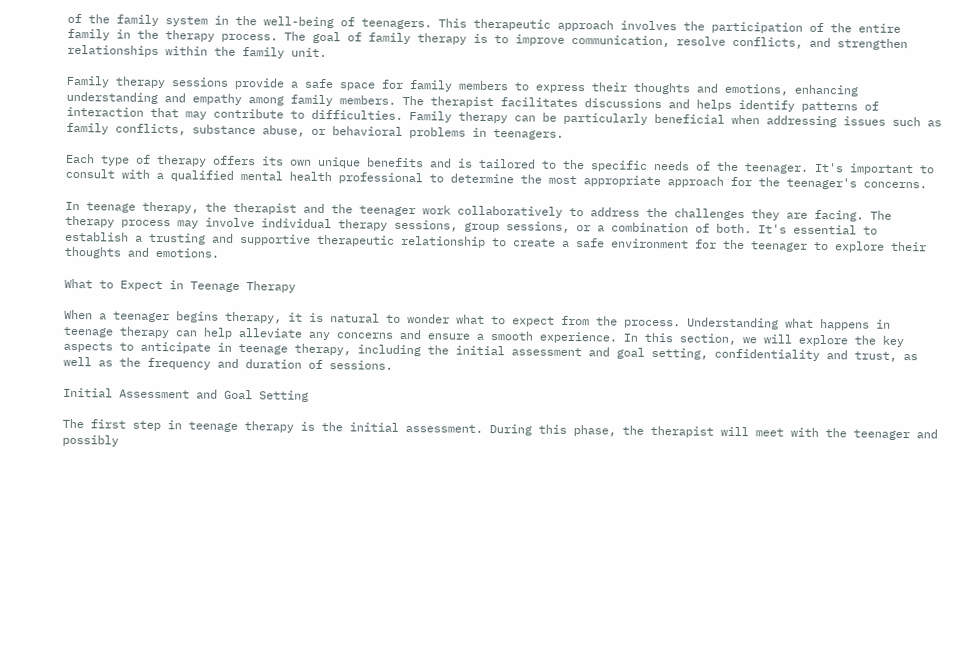of the family system in the well-being of teenagers. This therapeutic approach involves the participation of the entire family in the therapy process. The goal of family therapy is to improve communication, resolve conflicts, and strengthen relationships within the family unit.

Family therapy sessions provide a safe space for family members to express their thoughts and emotions, enhancing understanding and empathy among family members. The therapist facilitates discussions and helps identify patterns of interaction that may contribute to difficulties. Family therapy can be particularly beneficial when addressing issues such as family conflicts, substance abuse, or behavioral problems in teenagers.

Each type of therapy offers its own unique benefits and is tailored to the specific needs of the teenager. It's important to consult with a qualified mental health professional to determine the most appropriate approach for the teenager's concerns.

In teenage therapy, the therapist and the teenager work collaboratively to address the challenges they are facing. The therapy process may involve individual therapy sessions, group sessions, or a combination of both. It's essential to establish a trusting and supportive therapeutic relationship to create a safe environment for the teenager to explore their thoughts and emotions.

What to Expect in Teenage Therapy

When a teenager begins therapy, it is natural to wonder what to expect from the process. Understanding what happens in teenage therapy can help alleviate any concerns and ensure a smooth experience. In this section, we will explore the key aspects to anticipate in teenage therapy, including the initial assessment and goal setting, confidentiality and trust, as well as the frequency and duration of sessions.

Initial Assessment and Goal Setting

The first step in teenage therapy is the initial assessment. During this phase, the therapist will meet with the teenager and possibly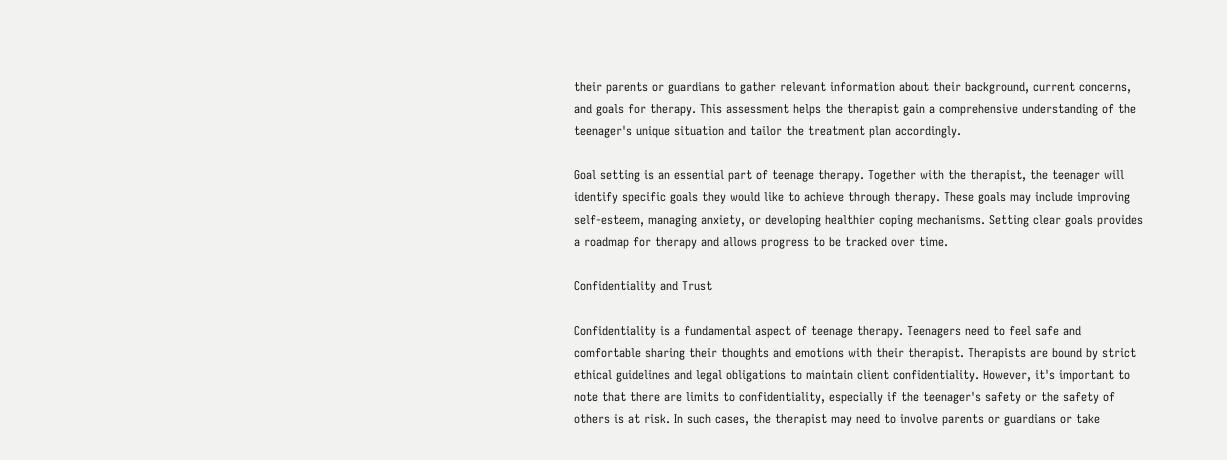their parents or guardians to gather relevant information about their background, current concerns, and goals for therapy. This assessment helps the therapist gain a comprehensive understanding of the teenager's unique situation and tailor the treatment plan accordingly.

Goal setting is an essential part of teenage therapy. Together with the therapist, the teenager will identify specific goals they would like to achieve through therapy. These goals may include improving self-esteem, managing anxiety, or developing healthier coping mechanisms. Setting clear goals provides a roadmap for therapy and allows progress to be tracked over time.

Confidentiality and Trust

Confidentiality is a fundamental aspect of teenage therapy. Teenagers need to feel safe and comfortable sharing their thoughts and emotions with their therapist. Therapists are bound by strict ethical guidelines and legal obligations to maintain client confidentiality. However, it's important to note that there are limits to confidentiality, especially if the teenager's safety or the safety of others is at risk. In such cases, the therapist may need to involve parents or guardians or take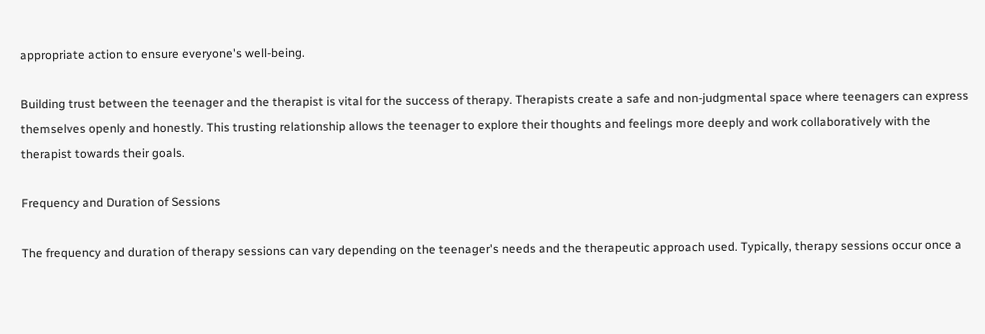appropriate action to ensure everyone's well-being.

Building trust between the teenager and the therapist is vital for the success of therapy. Therapists create a safe and non-judgmental space where teenagers can express themselves openly and honestly. This trusting relationship allows the teenager to explore their thoughts and feelings more deeply and work collaboratively with the therapist towards their goals.

Frequency and Duration of Sessions

The frequency and duration of therapy sessions can vary depending on the teenager's needs and the therapeutic approach used. Typically, therapy sessions occur once a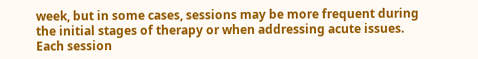week, but in some cases, sessions may be more frequent during the initial stages of therapy or when addressing acute issues. Each session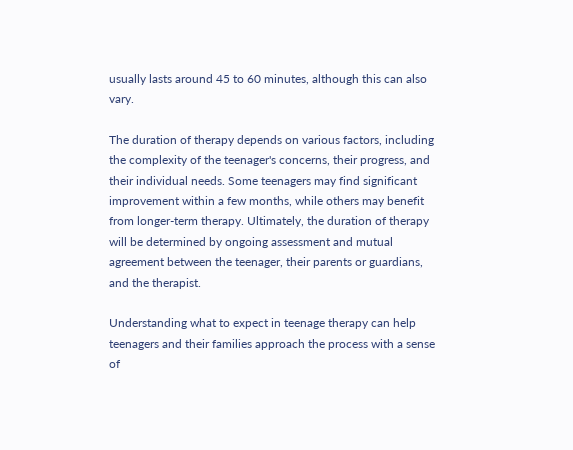usually lasts around 45 to 60 minutes, although this can also vary.

The duration of therapy depends on various factors, including the complexity of the teenager's concerns, their progress, and their individual needs. Some teenagers may find significant improvement within a few months, while others may benefit from longer-term therapy. Ultimately, the duration of therapy will be determined by ongoing assessment and mutual agreement between the teenager, their parents or guardians, and the therapist.

Understanding what to expect in teenage therapy can help teenagers and their families approach the process with a sense of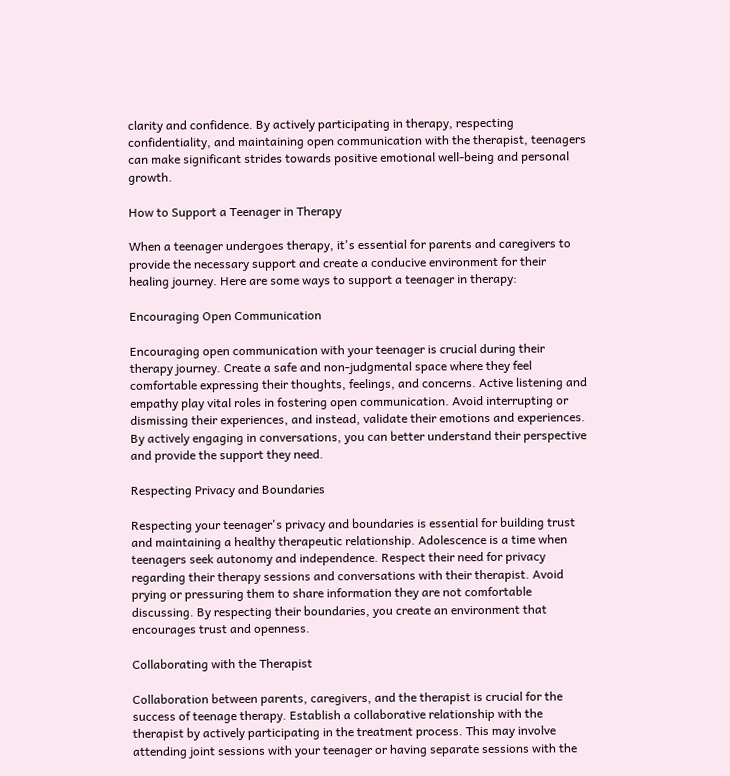clarity and confidence. By actively participating in therapy, respecting confidentiality, and maintaining open communication with the therapist, teenagers can make significant strides towards positive emotional well-being and personal growth.

How to Support a Teenager in Therapy

When a teenager undergoes therapy, it's essential for parents and caregivers to provide the necessary support and create a conducive environment for their healing journey. Here are some ways to support a teenager in therapy:

Encouraging Open Communication

Encouraging open communication with your teenager is crucial during their therapy journey. Create a safe and non-judgmental space where they feel comfortable expressing their thoughts, feelings, and concerns. Active listening and empathy play vital roles in fostering open communication. Avoid interrupting or dismissing their experiences, and instead, validate their emotions and experiences. By actively engaging in conversations, you can better understand their perspective and provide the support they need.

Respecting Privacy and Boundaries

Respecting your teenager's privacy and boundaries is essential for building trust and maintaining a healthy therapeutic relationship. Adolescence is a time when teenagers seek autonomy and independence. Respect their need for privacy regarding their therapy sessions and conversations with their therapist. Avoid prying or pressuring them to share information they are not comfortable discussing. By respecting their boundaries, you create an environment that encourages trust and openness.

Collaborating with the Therapist

Collaboration between parents, caregivers, and the therapist is crucial for the success of teenage therapy. Establish a collaborative relationship with the therapist by actively participating in the treatment process. This may involve attending joint sessions with your teenager or having separate sessions with the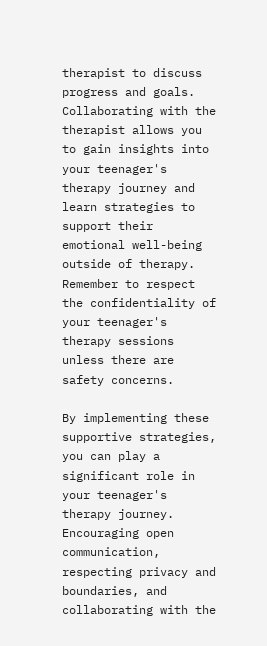therapist to discuss progress and goals. Collaborating with the therapist allows you to gain insights into your teenager's therapy journey and learn strategies to support their emotional well-being outside of therapy. Remember to respect the confidentiality of your teenager's therapy sessions unless there are safety concerns.

By implementing these supportive strategies, you can play a significant role in your teenager's therapy journey. Encouraging open communication, respecting privacy and boundaries, and collaborating with the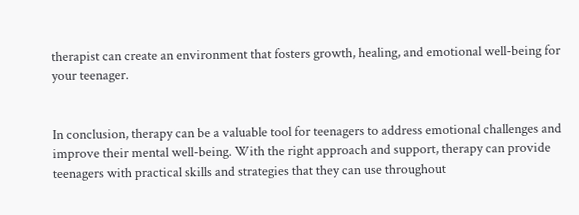therapist can create an environment that fosters growth, healing, and emotional well-being for your teenager.


In conclusion, therapy can be a valuable tool for teenagers to address emotional challenges and improve their mental well-being. With the right approach and support, therapy can provide teenagers with practical skills and strategies that they can use throughout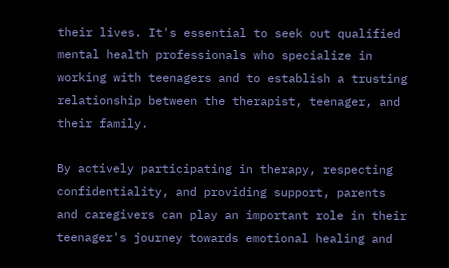their lives. It's essential to seek out qualified mental health professionals who specialize in working with teenagers and to establish a trusting relationship between the therapist, teenager, and their family.

By actively participating in therapy, respecting confidentiality, and providing support, parents and caregivers can play an important role in their teenager's journey towards emotional healing and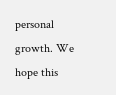personal growth. We hope this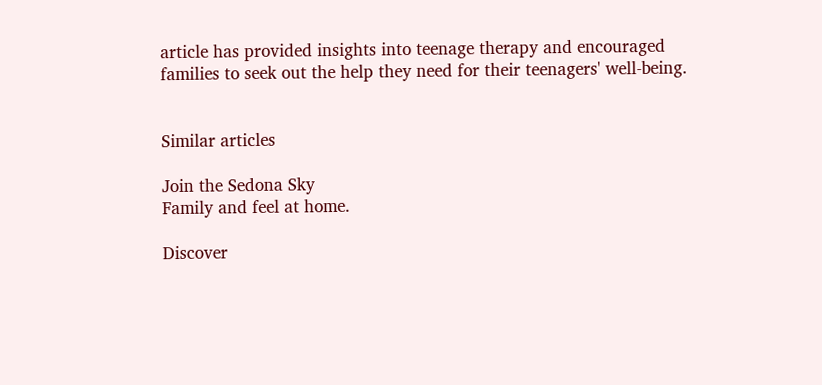article has provided insights into teenage therapy and encouraged families to seek out the help they need for their teenagers' well-being.


Similar articles

Join the Sedona Sky
Family and feel at home.

Discover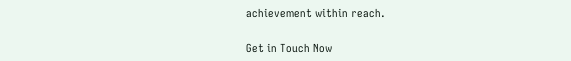achievement within reach.

Get in Touch Now